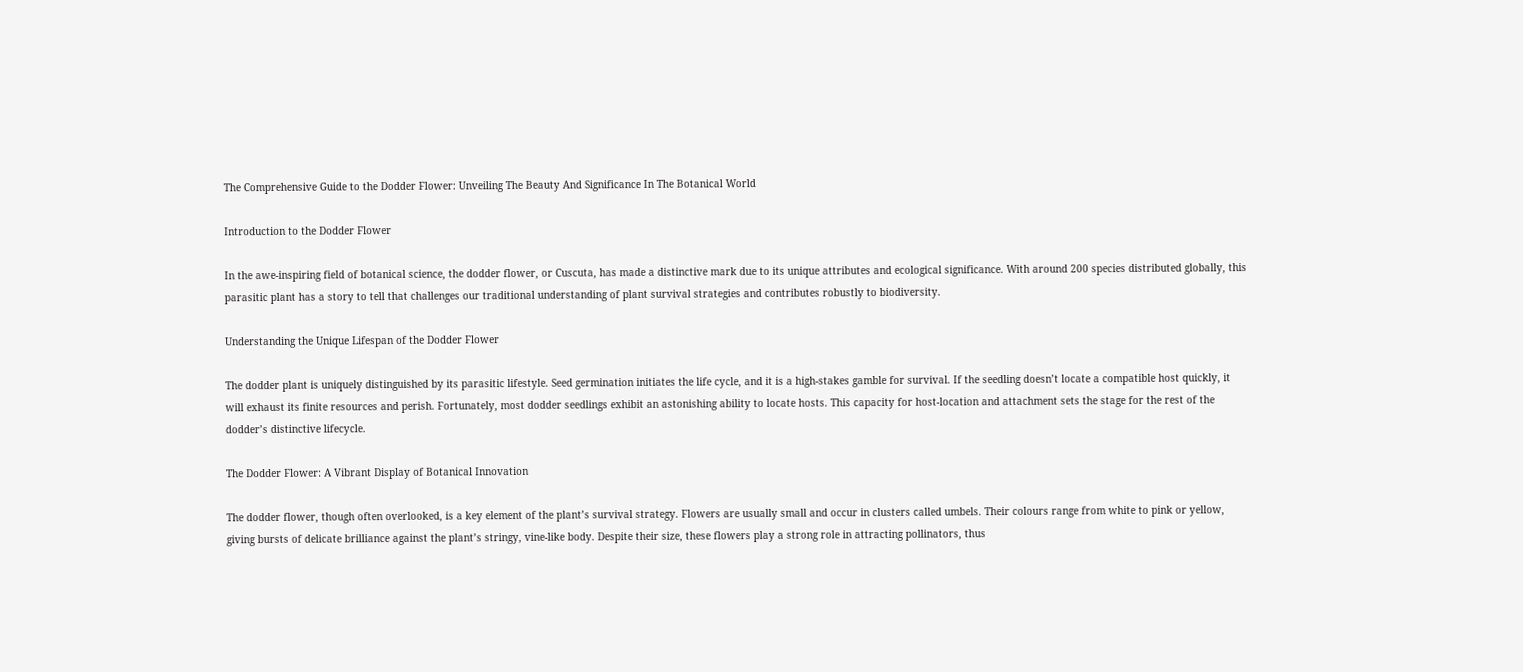The Comprehensive Guide to the Dodder Flower: Unveiling The Beauty And Significance In The Botanical World

Introduction to the Dodder Flower

In the awe-inspiring field of botanical science, the dodder flower, or Cuscuta, has made a distinctive mark due to its unique attributes and ecological significance. With around 200 species distributed globally, this parasitic plant has a story to tell that challenges our traditional understanding of plant survival strategies and contributes robustly to biodiversity.

Understanding the Unique Lifespan of the Dodder Flower

The dodder plant is uniquely distinguished by its parasitic lifestyle. Seed germination initiates the life cycle, and it is a high-stakes gamble for survival. If the seedling doesn’t locate a compatible host quickly, it will exhaust its finite resources and perish. Fortunately, most dodder seedlings exhibit an astonishing ability to locate hosts. This capacity for host-location and attachment sets the stage for the rest of the dodder’s distinctive lifecycle.

The Dodder Flower: A Vibrant Display of Botanical Innovation

The dodder flower, though often overlooked, is a key element of the plant’s survival strategy. Flowers are usually small and occur in clusters called umbels. Their colours range from white to pink or yellow, giving bursts of delicate brilliance against the plant’s stringy, vine-like body. Despite their size, these flowers play a strong role in attracting pollinators, thus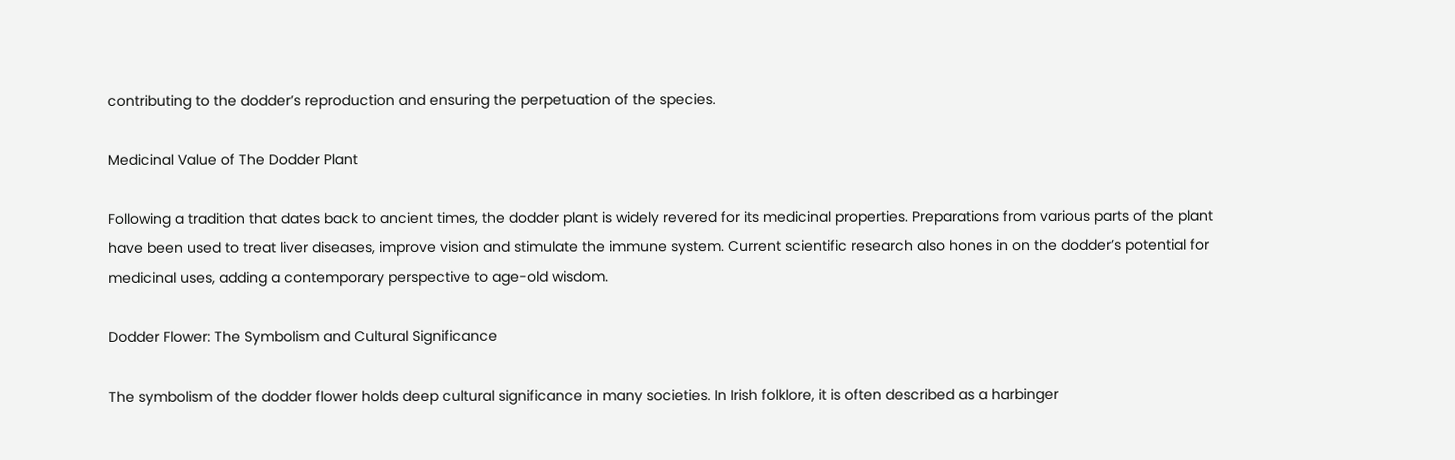contributing to the dodder’s reproduction and ensuring the perpetuation of the species.

Medicinal Value of The Dodder Plant

Following a tradition that dates back to ancient times, the dodder plant is widely revered for its medicinal properties. Preparations from various parts of the plant have been used to treat liver diseases, improve vision and stimulate the immune system. Current scientific research also hones in on the dodder’s potential for medicinal uses, adding a contemporary perspective to age-old wisdom.

Dodder Flower: The Symbolism and Cultural Significance

The symbolism of the dodder flower holds deep cultural significance in many societies. In Irish folklore, it is often described as a harbinger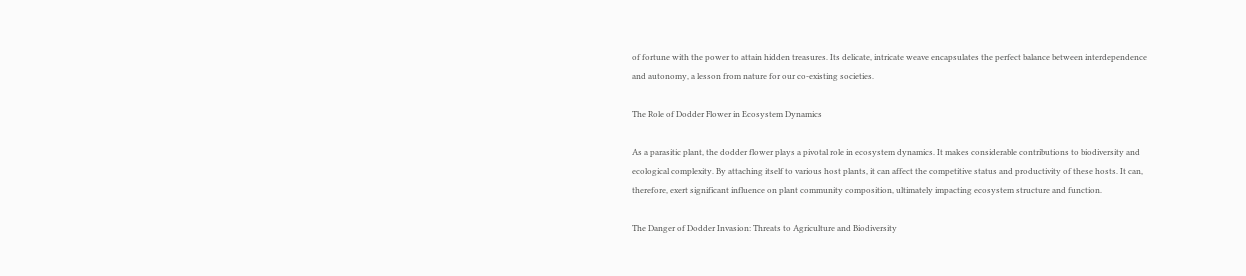of fortune with the power to attain hidden treasures. Its delicate, intricate weave encapsulates the perfect balance between interdependence and autonomy, a lesson from nature for our co-existing societies.

The Role of Dodder Flower in Ecosystem Dynamics

As a parasitic plant, the dodder flower plays a pivotal role in ecosystem dynamics. It makes considerable contributions to biodiversity and ecological complexity. By attaching itself to various host plants, it can affect the competitive status and productivity of these hosts. It can, therefore, exert significant influence on plant community composition, ultimately impacting ecosystem structure and function.

The Danger of Dodder Invasion: Threats to Agriculture and Biodiversity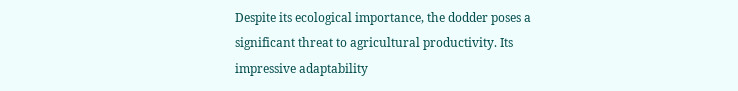Despite its ecological importance, the dodder poses a significant threat to agricultural productivity. Its impressive adaptability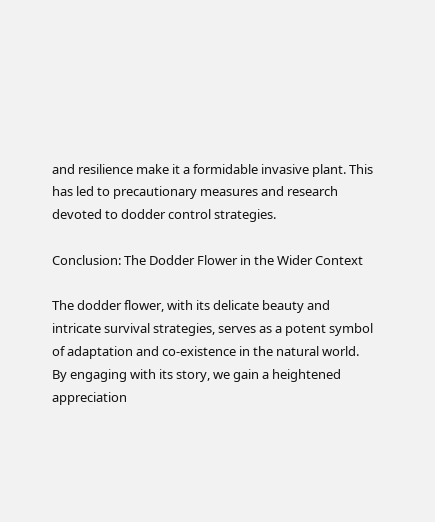and resilience make it a formidable invasive plant. This has led to precautionary measures and research devoted to dodder control strategies.

Conclusion: The Dodder Flower in the Wider Context

The dodder flower, with its delicate beauty and intricate survival strategies, serves as a potent symbol of adaptation and co-existence in the natural world. By engaging with its story, we gain a heightened appreciation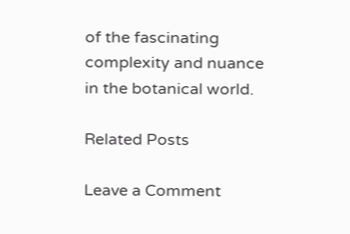of the fascinating complexity and nuance in the botanical world.

Related Posts

Leave a Comment